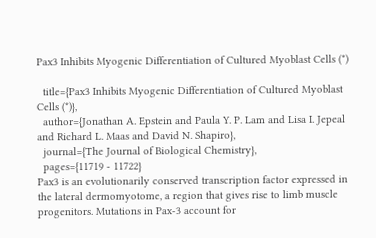Pax3 Inhibits Myogenic Differentiation of Cultured Myoblast Cells (*)

  title={Pax3 Inhibits Myogenic Differentiation of Cultured Myoblast Cells (*)},
  author={Jonathan A. Epstein and Paula Y. P. Lam and Lisa I. Jepeal and Richard L. Maas and David N. Shapiro},
  journal={The Journal of Biological Chemistry},
  pages={11719 - 11722}
Pax3 is an evolutionarily conserved transcription factor expressed in the lateral dermomyotome, a region that gives rise to limb muscle progenitors. Mutations in Pax-3 account for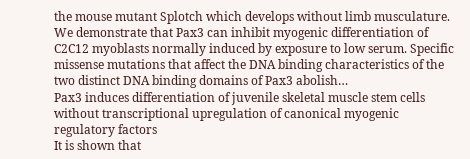the mouse mutant Splotch which develops without limb musculature. We demonstrate that Pax3 can inhibit myogenic differentiation of C2C12 myoblasts normally induced by exposure to low serum. Specific missense mutations that affect the DNA binding characteristics of the two distinct DNA binding domains of Pax3 abolish…
Pax3 induces differentiation of juvenile skeletal muscle stem cells without transcriptional upregulation of canonical myogenic regulatory factors
It is shown that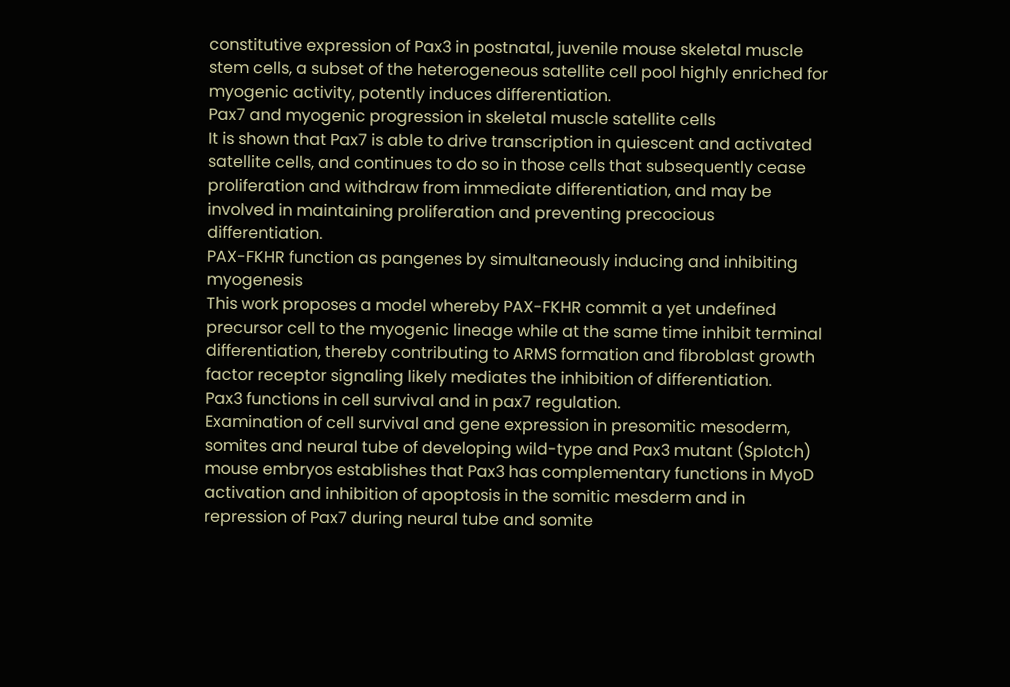constitutive expression of Pax3 in postnatal, juvenile mouse skeletal muscle stem cells, a subset of the heterogeneous satellite cell pool highly enriched for myogenic activity, potently induces differentiation.
Pax7 and myogenic progression in skeletal muscle satellite cells
It is shown that Pax7 is able to drive transcription in quiescent and activated satellite cells, and continues to do so in those cells that subsequently cease proliferation and withdraw from immediate differentiation, and may be involved in maintaining proliferation and preventing precocious differentiation.
PAX-FKHR function as pangenes by simultaneously inducing and inhibiting myogenesis
This work proposes a model whereby PAX-FKHR commit a yet undefined precursor cell to the myogenic lineage while at the same time inhibit terminal differentiation, thereby contributing to ARMS formation and fibroblast growth factor receptor signaling likely mediates the inhibition of differentiation.
Pax3 functions in cell survival and in pax7 regulation.
Examination of cell survival and gene expression in presomitic mesoderm, somites and neural tube of developing wild-type and Pax3 mutant (Splotch) mouse embryos establishes that Pax3 has complementary functions in MyoD activation and inhibition of apoptosis in the somitic mesderm and in repression of Pax7 during neural tube and somite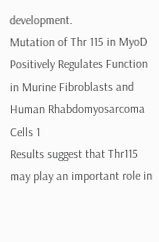development.
Mutation of Thr 115 in MyoD Positively Regulates Function in Murine Fibroblasts and Human Rhabdomyosarcoma Cells 1
Results suggest that Thr115 may play an important role in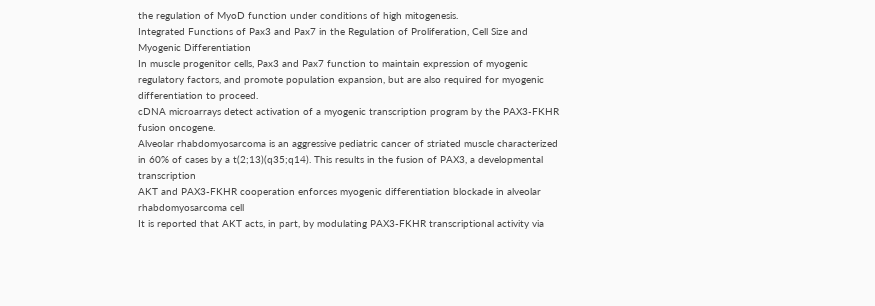the regulation of MyoD function under conditions of high mitogenesis.
Integrated Functions of Pax3 and Pax7 in the Regulation of Proliferation, Cell Size and Myogenic Differentiation
In muscle progenitor cells, Pax3 and Pax7 function to maintain expression of myogenic regulatory factors, and promote population expansion, but are also required for myogenic differentiation to proceed.
cDNA microarrays detect activation of a myogenic transcription program by the PAX3-FKHR fusion oncogene.
Alveolar rhabdomyosarcoma is an aggressive pediatric cancer of striated muscle characterized in 60% of cases by a t(2;13)(q35;q14). This results in the fusion of PAX3, a developmental transcription
AKT and PAX3-FKHR cooperation enforces myogenic differentiation blockade in alveolar rhabdomyosarcoma cell
It is reported that AKT acts, in part, by modulating PAX3-FKHR transcriptional activity via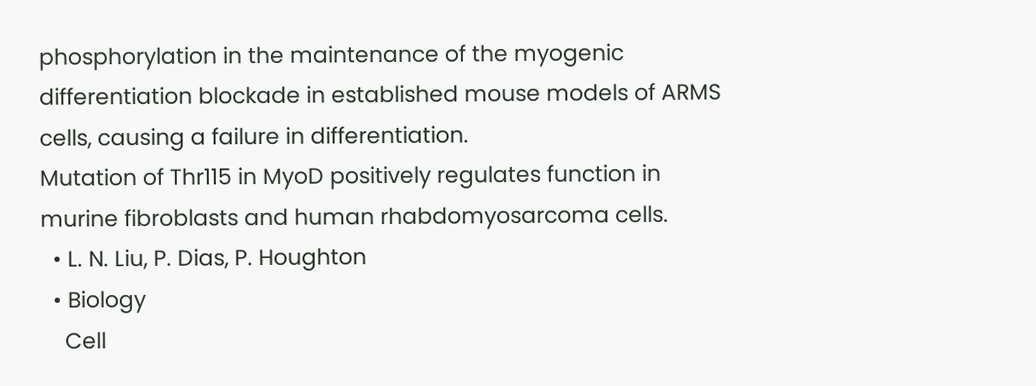phosphorylation in the maintenance of the myogenic differentiation blockade in established mouse models of ARMS cells, causing a failure in differentiation.
Mutation of Thr115 in MyoD positively regulates function in murine fibroblasts and human rhabdomyosarcoma cells.
  • L. N. Liu, P. Dias, P. Houghton
  • Biology
    Cell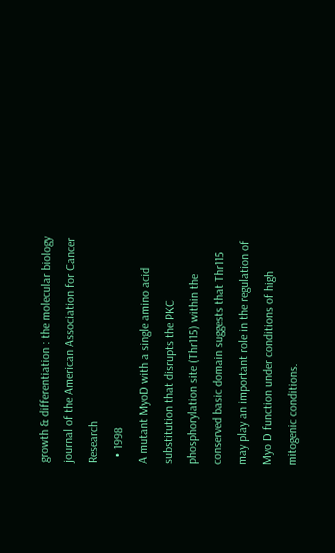growth & differentiation : the molecular biology journal of the American Association for Cancer Research
  • 1998
A mutant MyoD with a single amino acid substitution that disrupts the PKC phosphorylation site (Thr115) within the conserved basic domain suggests that Thr115 may play an important role in the regulation of Myo D function under conditions of high mitogenic conditions.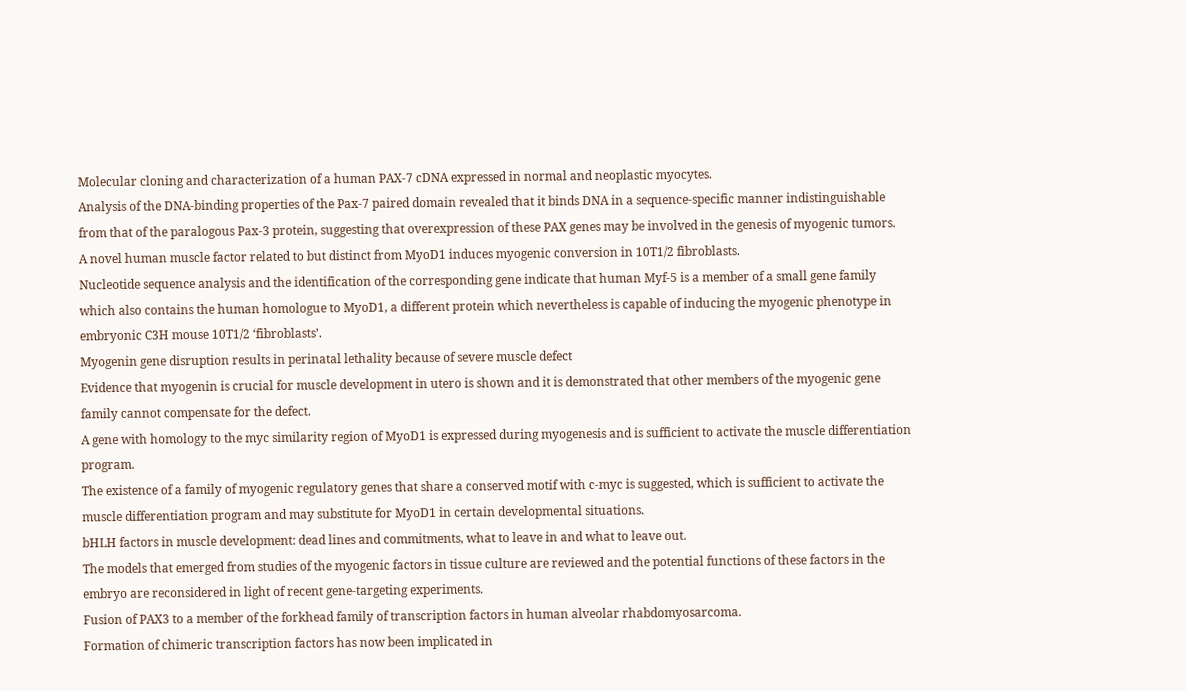Molecular cloning and characterization of a human PAX-7 cDNA expressed in normal and neoplastic myocytes.
Analysis of the DNA-binding properties of the Pax-7 paired domain revealed that it binds DNA in a sequence-specific manner indistinguishable from that of the paralogous Pax-3 protein, suggesting that overexpression of these PAX genes may be involved in the genesis of myogenic tumors.
A novel human muscle factor related to but distinct from MyoD1 induces myogenic conversion in 10T1/2 fibroblasts.
Nucleotide sequence analysis and the identification of the corresponding gene indicate that human Myf‐5 is a member of a small gene family which also contains the human homologue to MyoD1, a different protein which nevertheless is capable of inducing the myogenic phenotype in embryonic C3H mouse 10T1/2 ‘fibroblasts’.
Myogenin gene disruption results in perinatal lethality because of severe muscle defect
Evidence that myogenin is crucial for muscle development in utero is shown and it is demonstrated that other members of the myogenic gene family cannot compensate for the defect.
A gene with homology to the myc similarity region of MyoD1 is expressed during myogenesis and is sufficient to activate the muscle differentiation program.
The existence of a family of myogenic regulatory genes that share a conserved motif with c-myc is suggested, which is sufficient to activate the muscle differentiation program and may substitute for MyoD1 in certain developmental situations.
bHLH factors in muscle development: dead lines and commitments, what to leave in and what to leave out.
The models that emerged from studies of the myogenic factors in tissue culture are reviewed and the potential functions of these factors in the embryo are reconsidered in light of recent gene-targeting experiments.
Fusion of PAX3 to a member of the forkhead family of transcription factors in human alveolar rhabdomyosarcoma.
Formation of chimeric transcription factors has now been implicated in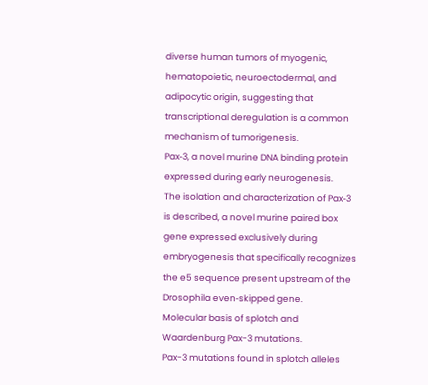diverse human tumors of myogenic, hematopoietic, neuroectodermal, and adipocytic origin, suggesting that transcriptional deregulation is a common mechanism of tumorigenesis.
Pax‐3, a novel murine DNA binding protein expressed during early neurogenesis.
The isolation and characterization of Pax‐3 is described, a novel murine paired box gene expressed exclusively during embryogenesis that specifically recognizes the e5 sequence present upstream of the Drosophila even‐skipped gene.
Molecular basis of splotch and Waardenburg Pax-3 mutations.
Pax-3 mutations found in splotch alleles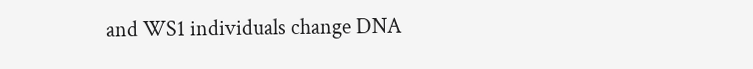and WS1 individuals change DNA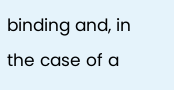binding and, in the case of a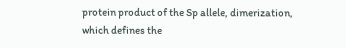protein product of the Sp allele, dimerization, which defines the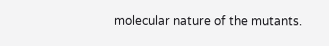molecular nature of the mutants.